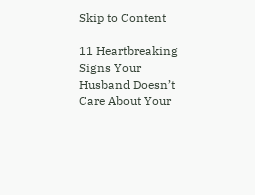Skip to Content

11 Heartbreaking Signs Your Husband Doesn’t Care About Your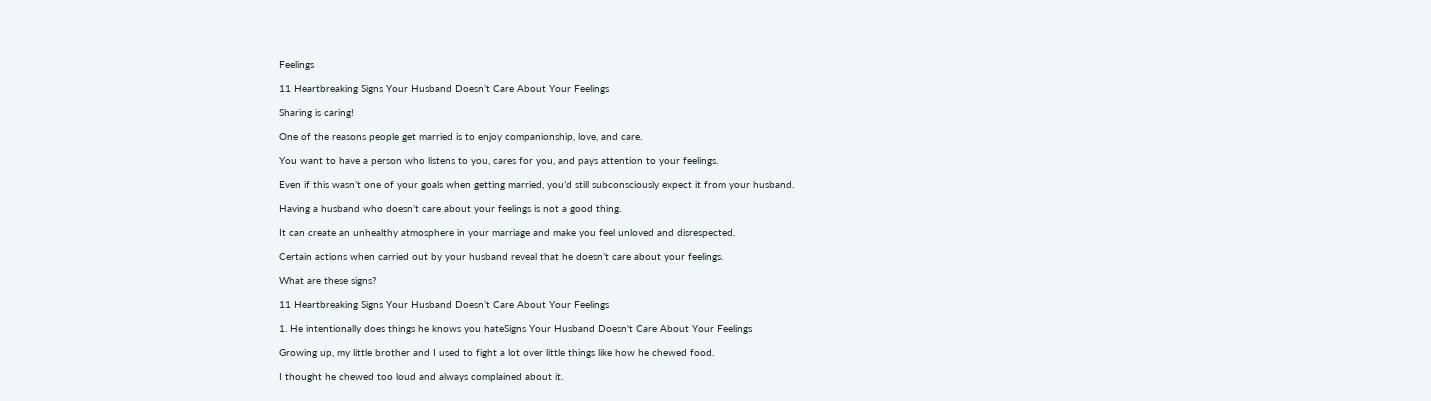Feelings

11 Heartbreaking Signs Your Husband Doesn’t Care About Your Feelings

Sharing is caring!

One of the reasons people get married is to enjoy companionship, love, and care.

You want to have a person who listens to you, cares for you, and pays attention to your feelings.

Even if this wasn’t one of your goals when getting married, you’d still subconsciously expect it from your husband.

Having a husband who doesn’t care about your feelings is not a good thing.

It can create an unhealthy atmosphere in your marriage and make you feel unloved and disrespected.

Certain actions when carried out by your husband reveal that he doesn’t care about your feelings.

What are these signs?

11 Heartbreaking Signs Your Husband Doesn’t Care About Your Feelings

1. He intentionally does things he knows you hateSigns Your Husband Doesn't Care About Your Feelings

Growing up, my little brother and I used to fight a lot over little things like how he chewed food.

I thought he chewed too loud and always complained about it.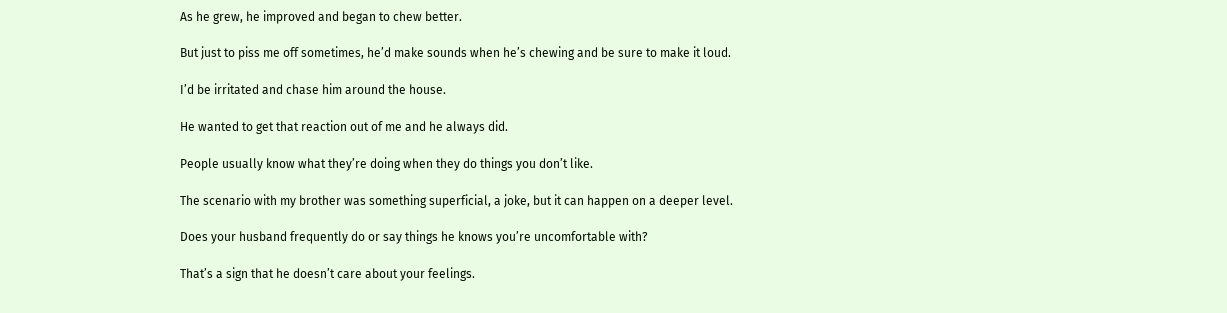As he grew, he improved and began to chew better.

But just to piss me off sometimes, he’d make sounds when he’s chewing and be sure to make it loud.

I’d be irritated and chase him around the house.

He wanted to get that reaction out of me and he always did.

People usually know what they’re doing when they do things you don’t like.

The scenario with my brother was something superficial, a joke, but it can happen on a deeper level.

Does your husband frequently do or say things he knows you’re uncomfortable with?

That’s a sign that he doesn’t care about your feelings.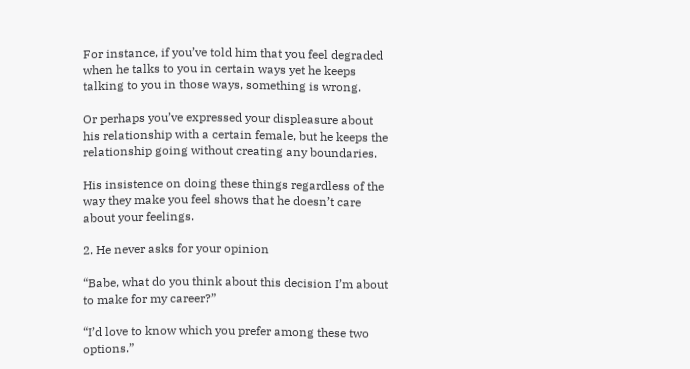For instance, if you’ve told him that you feel degraded when he talks to you in certain ways yet he keeps talking to you in those ways, something is wrong.

Or perhaps you’ve expressed your displeasure about his relationship with a certain female, but he keeps the relationship going without creating any boundaries.

His insistence on doing these things regardless of the way they make you feel shows that he doesn’t care about your feelings.

2. He never asks for your opinion

“Babe, what do you think about this decision I’m about to make for my career?”

“I’d love to know which you prefer among these two options.”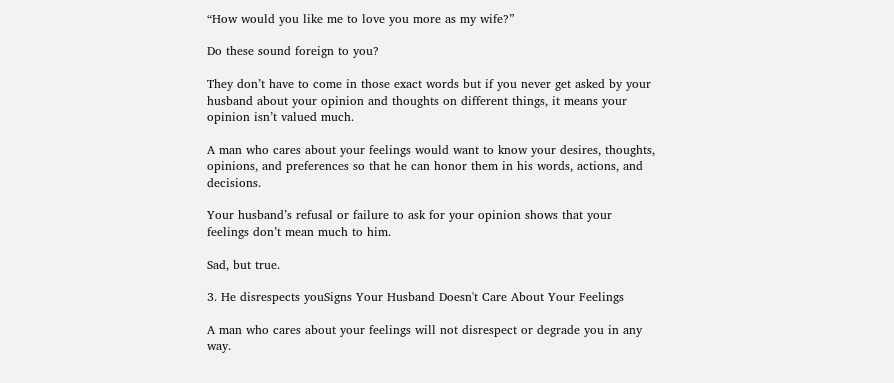“How would you like me to love you more as my wife?”

Do these sound foreign to you?

They don’t have to come in those exact words but if you never get asked by your husband about your opinion and thoughts on different things, it means your opinion isn’t valued much.

A man who cares about your feelings would want to know your desires, thoughts, opinions, and preferences so that he can honor them in his words, actions, and decisions.

Your husband’s refusal or failure to ask for your opinion shows that your feelings don’t mean much to him.

Sad, but true.

3. He disrespects youSigns Your Husband Doesn't Care About Your Feelings

A man who cares about your feelings will not disrespect or degrade you in any way.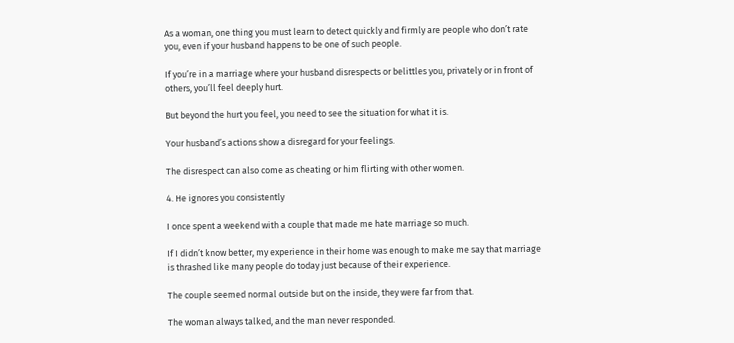As a woman, one thing you must learn to detect quickly and firmly are people who don’t rate you, even if your husband happens to be one of such people.

If you’re in a marriage where your husband disrespects or belittles you, privately or in front of others, you’ll feel deeply hurt.

But beyond the hurt you feel, you need to see the situation for what it is.

Your husband’s actions show a disregard for your feelings.

The disrespect can also come as cheating or him flirting with other women.

4. He ignores you consistently

I once spent a weekend with a couple that made me hate marriage so much.

If I didn’t know better, my experience in their home was enough to make me say that marriage is thrashed like many people do today just because of their experience.

The couple seemed normal outside but on the inside, they were far from that.

The woman always talked, and the man never responded.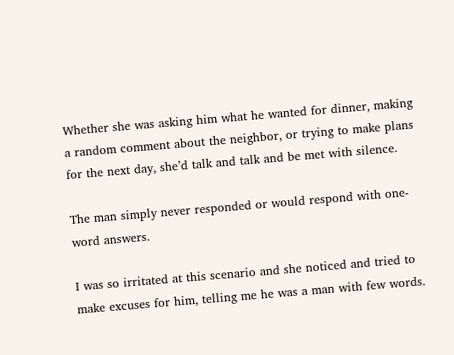Whether she was asking him what he wanted for dinner, making a random comment about the neighbor, or trying to make plans for the next day, she’d talk and talk and be met with silence.

The man simply never responded or would respond with one-word answers.

I was so irritated at this scenario and she noticed and tried to make excuses for him, telling me he was a man with few words.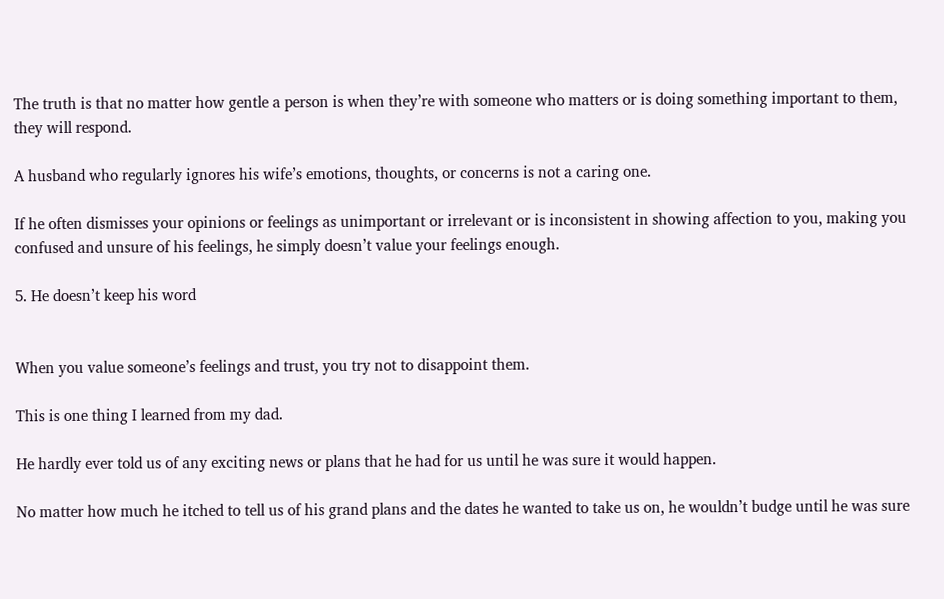The truth is that no matter how gentle a person is when they’re with someone who matters or is doing something important to them, they will respond.

A husband who regularly ignores his wife’s emotions, thoughts, or concerns is not a caring one.

If he often dismisses your opinions or feelings as unimportant or irrelevant or is inconsistent in showing affection to you, making you confused and unsure of his feelings, he simply doesn’t value your feelings enough.

5. He doesn’t keep his word


When you value someone’s feelings and trust, you try not to disappoint them.

This is one thing I learned from my dad.

He hardly ever told us of any exciting news or plans that he had for us until he was sure it would happen.

No matter how much he itched to tell us of his grand plans and the dates he wanted to take us on, he wouldn’t budge until he was sure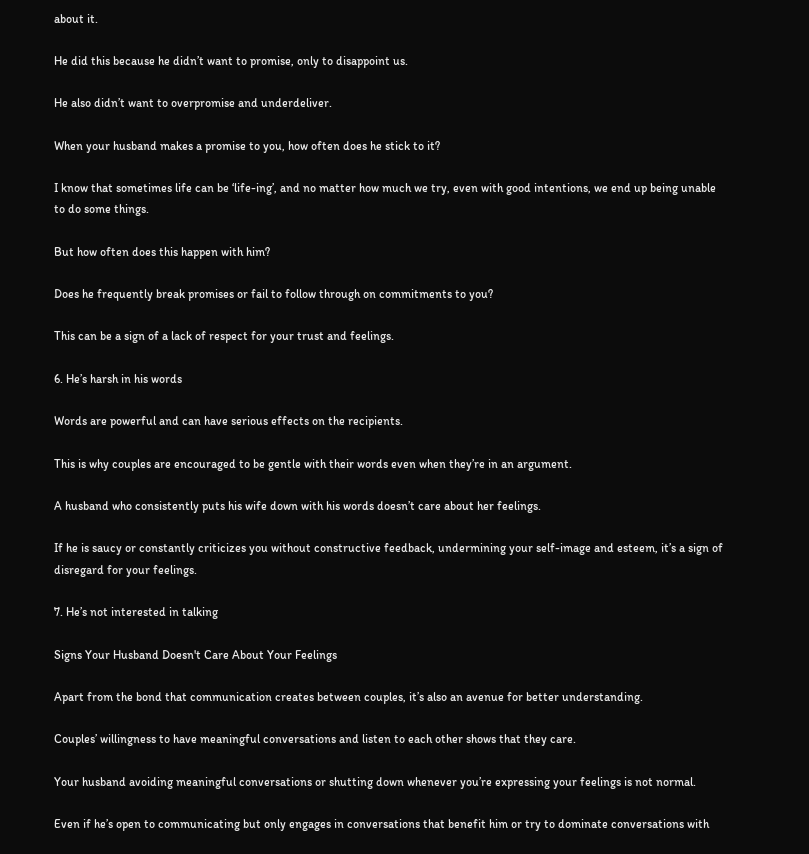about it.

He did this because he didn’t want to promise, only to disappoint us.

He also didn’t want to overpromise and underdeliver.

When your husband makes a promise to you, how often does he stick to it?

I know that sometimes life can be ‘life-ing’, and no matter how much we try, even with good intentions, we end up being unable to do some things.

But how often does this happen with him?

Does he frequently break promises or fail to follow through on commitments to you?

This can be a sign of a lack of respect for your trust and feelings.

6. He’s harsh in his words

Words are powerful and can have serious effects on the recipients.

This is why couples are encouraged to be gentle with their words even when they’re in an argument.

A husband who consistently puts his wife down with his words doesn’t care about her feelings.

If he is saucy or constantly criticizes you without constructive feedback, undermining your self-image and esteem, it’s a sign of disregard for your feelings.

7. He’s not interested in talking

Signs Your Husband Doesn't Care About Your Feelings

Apart from the bond that communication creates between couples, it’s also an avenue for better understanding.

Couples’ willingness to have meaningful conversations and listen to each other shows that they care.

Your husband avoiding meaningful conversations or shutting down whenever you’re expressing your feelings is not normal.

Even if he’s open to communicating but only engages in conversations that benefit him or try to dominate conversations with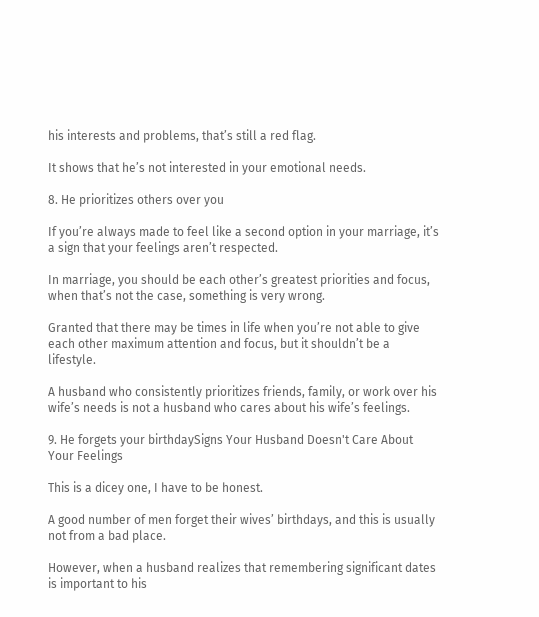his interests and problems, that’s still a red flag.

It shows that he’s not interested in your emotional needs.

8. He prioritizes others over you

If you’re always made to feel like a second option in your marriage, it’s a sign that your feelings aren’t respected.

In marriage, you should be each other’s greatest priorities and focus, when that’s not the case, something is very wrong.

Granted that there may be times in life when you’re not able to give each other maximum attention and focus, but it shouldn’t be a lifestyle.

A husband who consistently prioritizes friends, family, or work over his wife’s needs is not a husband who cares about his wife’s feelings.

9. He forgets your birthdaySigns Your Husband Doesn't Care About Your Feelings

This is a dicey one, I have to be honest.

A good number of men forget their wives’ birthdays, and this is usually not from a bad place.

However, when a husband realizes that remembering significant dates is important to his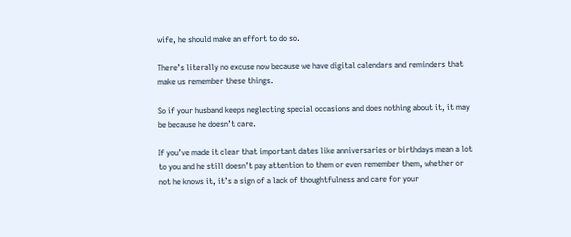wife, he should make an effort to do so.

There’s literally no excuse now because we have digital calendars and reminders that make us remember these things.

So if your husband keeps neglecting special occasions and does nothing about it, it may be because he doesn’t care.

If you’ve made it clear that important dates like anniversaries or birthdays mean a lot to you and he still doesn’t pay attention to them or even remember them, whether or not he knows it, it’s a sign of a lack of thoughtfulness and care for your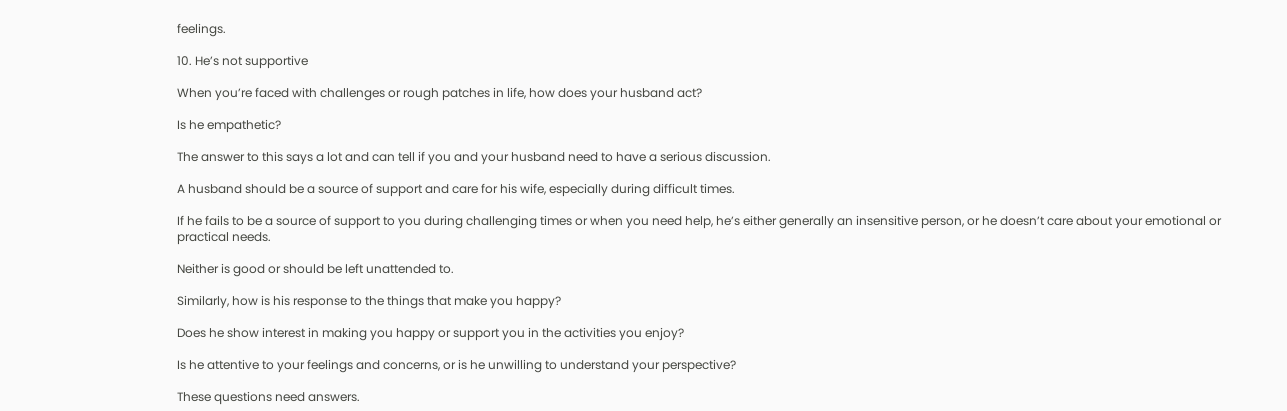feelings.

10. He’s not supportive

When you’re faced with challenges or rough patches in life, how does your husband act?

Is he empathetic?

The answer to this says a lot and can tell if you and your husband need to have a serious discussion.

A husband should be a source of support and care for his wife, especially during difficult times.

If he fails to be a source of support to you during challenging times or when you need help, he’s either generally an insensitive person, or he doesn’t care about your emotional or practical needs.

Neither is good or should be left unattended to.

Similarly, how is his response to the things that make you happy?

Does he show interest in making you happy or support you in the activities you enjoy?

Is he attentive to your feelings and concerns, or is he unwilling to understand your perspective?

These questions need answers.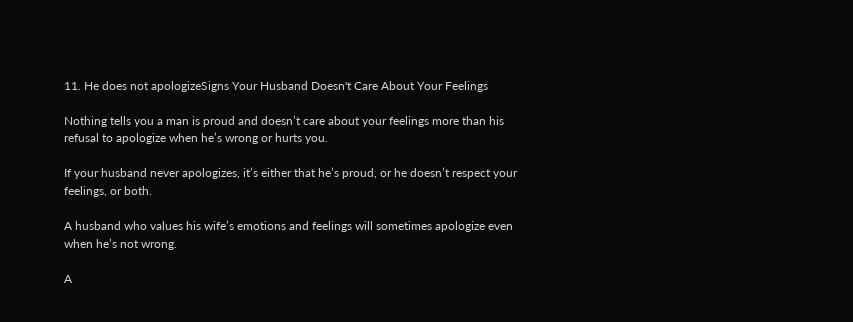11. He does not apologizeSigns Your Husband Doesn't Care About Your Feelings

Nothing tells you a man is proud and doesn’t care about your feelings more than his refusal to apologize when he’s wrong or hurts you.

If your husband never apologizes, it’s either that he’s proud, or he doesn’t respect your feelings, or both.

A husband who values his wife’s emotions and feelings will sometimes apologize even when he’s not wrong.

A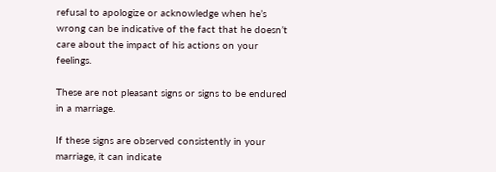refusal to apologize or acknowledge when he’s wrong can be indicative of the fact that he doesn’t care about the impact of his actions on your feelings.

These are not pleasant signs or signs to be endured in a marriage.

If these signs are observed consistently in your marriage, it can indicate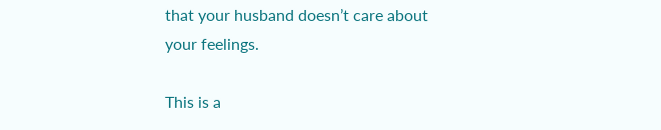that your husband doesn’t care about your feelings.

This is a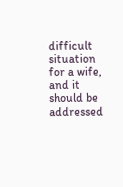difficult situation for a wife, and it should be addressed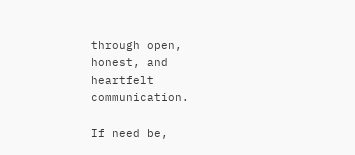through open, honest, and heartfelt communication.

If need be,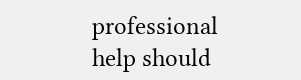professional help should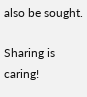also be sought.

Sharing is caring!